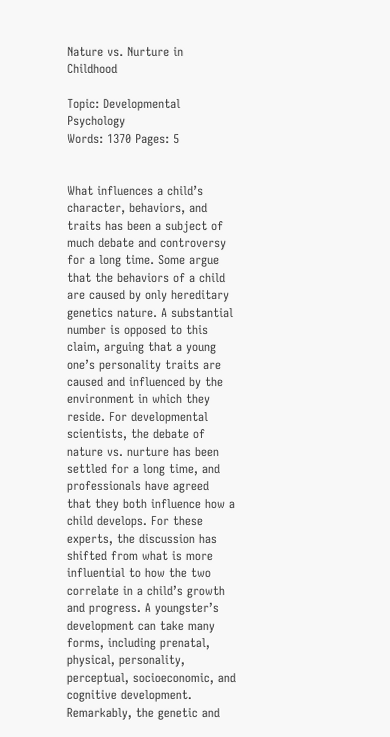Nature vs. Nurture in Childhood

Topic: Developmental Psychology
Words: 1370 Pages: 5


What influences a child’s character, behaviors, and traits has been a subject of much debate and controversy for a long time. Some argue that the behaviors of a child are caused by only hereditary genetics nature. A substantial number is opposed to this claim, arguing that a young one’s personality traits are caused and influenced by the environment in which they reside. For developmental scientists, the debate of nature vs. nurture has been settled for a long time, and professionals have agreed that they both influence how a child develops. For these experts, the discussion has shifted from what is more influential to how the two correlate in a child’s growth and progress. A youngster’s development can take many forms, including prenatal, physical, personality, perceptual, socioeconomic, and cognitive development. Remarkably, the genetic and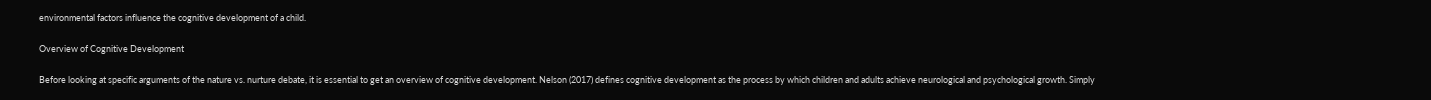environmental factors influence the cognitive development of a child.

Overview of Cognitive Development

Before looking at specific arguments of the nature vs. nurture debate, it is essential to get an overview of cognitive development. Nelson (2017) defines cognitive development as the process by which children and adults achieve neurological and psychological growth. Simply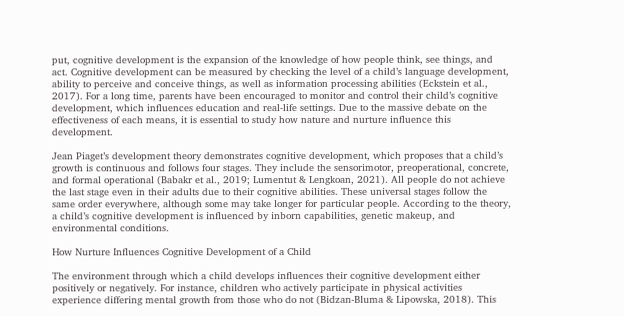put, cognitive development is the expansion of the knowledge of how people think, see things, and act. Cognitive development can be measured by checking the level of a child’s language development, ability to perceive and conceive things, as well as information processing abilities (Eckstein et al., 2017). For a long time, parents have been encouraged to monitor and control their child’s cognitive development, which influences education and real-life settings. Due to the massive debate on the effectiveness of each means, it is essential to study how nature and nurture influence this development.

Jean Piaget’s development theory demonstrates cognitive development, which proposes that a child’s growth is continuous and follows four stages. They include the sensorimotor, preoperational, concrete, and formal operational (Babakr et al., 2019; Lumentut & Lengkoan, 2021). All people do not achieve the last stage even in their adults due to their cognitive abilities. These universal stages follow the same order everywhere, although some may take longer for particular people. According to the theory, a child’s cognitive development is influenced by inborn capabilities, genetic makeup, and environmental conditions.

How Nurture Influences Cognitive Development of a Child

The environment through which a child develops influences their cognitive development either positively or negatively. For instance, children who actively participate in physical activities experience differing mental growth from those who do not (Bidzan-Bluma & Lipowska, 2018). This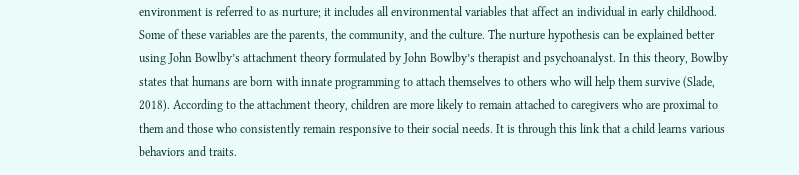environment is referred to as nurture; it includes all environmental variables that affect an individual in early childhood. Some of these variables are the parents, the community, and the culture. The nurture hypothesis can be explained better using John Bowlby’s attachment theory formulated by John Bowlby’s therapist and psychoanalyst. In this theory, Bowlby states that humans are born with innate programming to attach themselves to others who will help them survive (Slade, 2018). According to the attachment theory, children are more likely to remain attached to caregivers who are proximal to them and those who consistently remain responsive to their social needs. It is through this link that a child learns various behaviors and traits.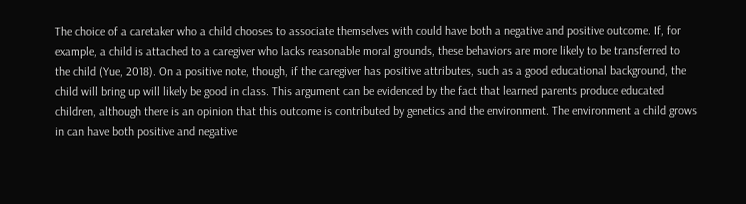The choice of a caretaker who a child chooses to associate themselves with could have both a negative and positive outcome. If, for example, a child is attached to a caregiver who lacks reasonable moral grounds, these behaviors are more likely to be transferred to the child (Yue, 2018). On a positive note, though, if the caregiver has positive attributes, such as a good educational background, the child will bring up will likely be good in class. This argument can be evidenced by the fact that learned parents produce educated children, although there is an opinion that this outcome is contributed by genetics and the environment. The environment a child grows in can have both positive and negative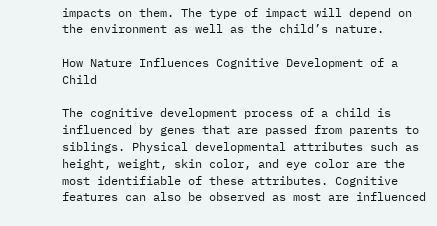impacts on them. The type of impact will depend on the environment as well as the child’s nature.

How Nature Influences Cognitive Development of a Child

The cognitive development process of a child is influenced by genes that are passed from parents to siblings. Physical developmental attributes such as height, weight, skin color, and eye color are the most identifiable of these attributes. Cognitive features can also be observed as most are influenced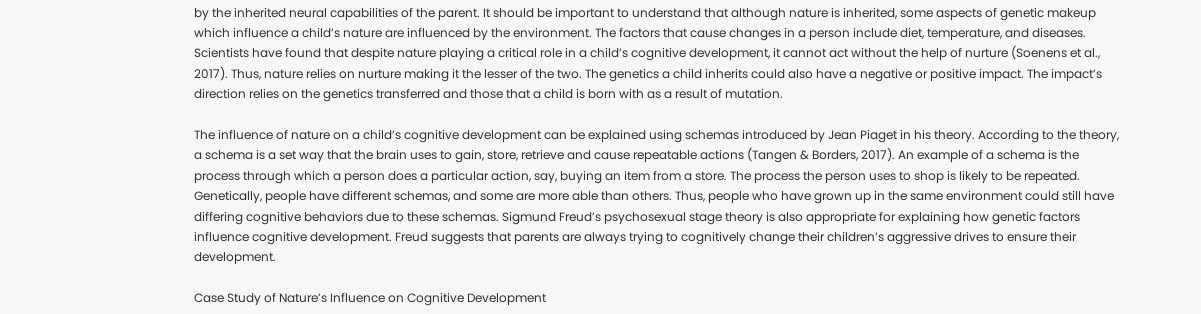by the inherited neural capabilities of the parent. It should be important to understand that although nature is inherited, some aspects of genetic makeup which influence a child’s nature are influenced by the environment. The factors that cause changes in a person include diet, temperature, and diseases. Scientists have found that despite nature playing a critical role in a child’s cognitive development, it cannot act without the help of nurture (Soenens et al., 2017). Thus, nature relies on nurture making it the lesser of the two. The genetics a child inherits could also have a negative or positive impact. The impact’s direction relies on the genetics transferred and those that a child is born with as a result of mutation.

The influence of nature on a child’s cognitive development can be explained using schemas introduced by Jean Piaget in his theory. According to the theory, a schema is a set way that the brain uses to gain, store, retrieve and cause repeatable actions (Tangen & Borders, 2017). An example of a schema is the process through which a person does a particular action, say, buying an item from a store. The process the person uses to shop is likely to be repeated. Genetically, people have different schemas, and some are more able than others. Thus, people who have grown up in the same environment could still have differing cognitive behaviors due to these schemas. Sigmund Freud’s psychosexual stage theory is also appropriate for explaining how genetic factors influence cognitive development. Freud suggests that parents are always trying to cognitively change their children’s aggressive drives to ensure their development.

Case Study of Nature’s Influence on Cognitive Development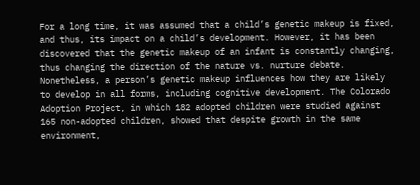For a long time, it was assumed that a child’s genetic makeup is fixed, and thus, its impact on a child’s development. However, it has been discovered that the genetic makeup of an infant is constantly changing, thus changing the direction of the nature vs. nurture debate. Nonetheless, a person’s genetic makeup influences how they are likely to develop in all forms, including cognitive development. The Colorado Adoption Project, in which 182 adopted children were studied against 165 non-adopted children, showed that despite growth in the same environment,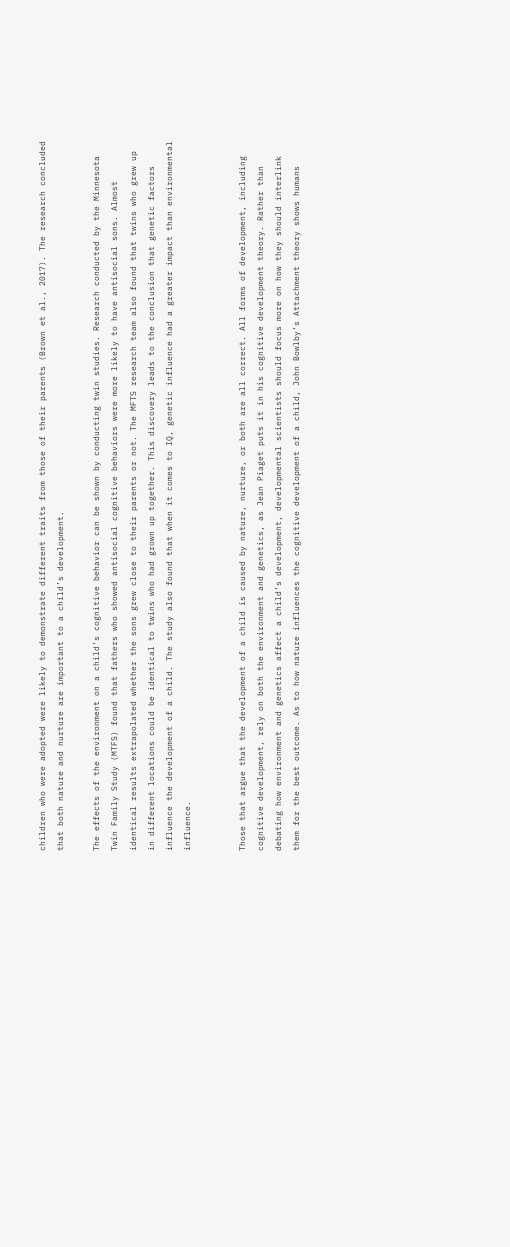children who were adopted were likely to demonstrate different traits from those of their parents (Brown et al., 2017). The research concluded that both nature and nurture are important to a child’s development.

The effects of the environment on a child’s cognitive behavior can be shown by conducting twin studies. Research conducted by the Minnesota Twin Family Study (MTFS) found that fathers who showed antisocial cognitive behaviors were more likely to have antisocial sons. Almost identical results extrapolated whether the sons grew close to their parents or not. The MFTS research team also found that twins who grew up in different locations could be identical to twins who had grown up together. This discovery leads to the conclusion that genetic factors influence the development of a child. The study also found that when it comes to IQ, genetic influence had a greater impact than environmental influence.


Those that argue that the development of a child is caused by nature, nurture, or both are all correct. All forms of development, including cognitive development, rely on both the environment and genetics, as Jean Piaget puts it in his cognitive development theory. Rather than debating how environment and genetics affect a child’s development, developmental scientists should focus more on how they should interlink them for the best outcome. As to how nature influences the cognitive development of a child, John Bowlby’s Attachment theory shows humans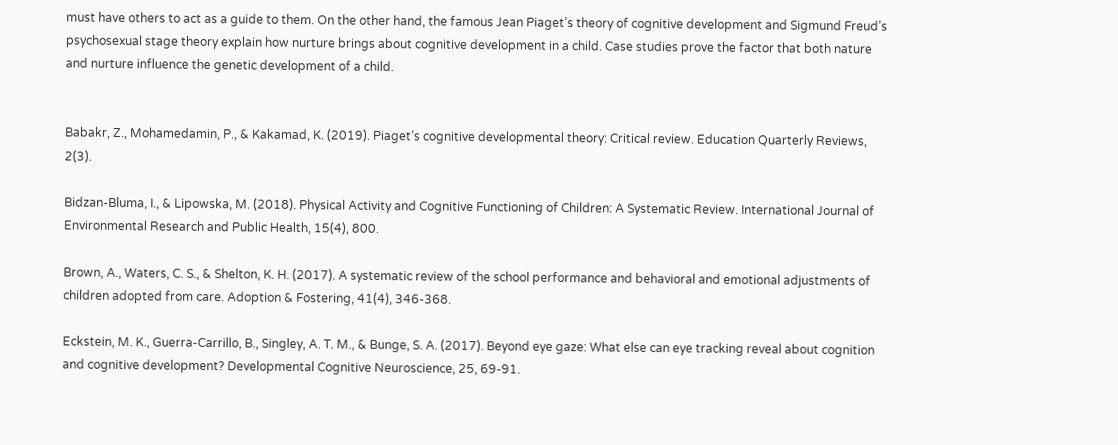must have others to act as a guide to them. On the other hand, the famous Jean Piaget’s theory of cognitive development and Sigmund Freud’s psychosexual stage theory explain how nurture brings about cognitive development in a child. Case studies prove the factor that both nature and nurture influence the genetic development of a child.


Babakr, Z., Mohamedamin, P., & Kakamad, K. (2019). Piaget’s cognitive developmental theory: Critical review. Education Quarterly Reviews, 2(3).

Bidzan-Bluma, I., & Lipowska, M. (2018). Physical Activity and Cognitive Functioning of Children: A Systematic Review. International Journal of Environmental Research and Public Health, 15(4), 800.

Brown, A., Waters, C. S., & Shelton, K. H. (2017). A systematic review of the school performance and behavioral and emotional adjustments of children adopted from care. Adoption & Fostering, 41(4), 346-368.

Eckstein, M. K., Guerra-Carrillo, B., Singley, A. T. M., & Bunge, S. A. (2017). Beyond eye gaze: What else can eye tracking reveal about cognition and cognitive development? Developmental Cognitive Neuroscience, 25, 69-91.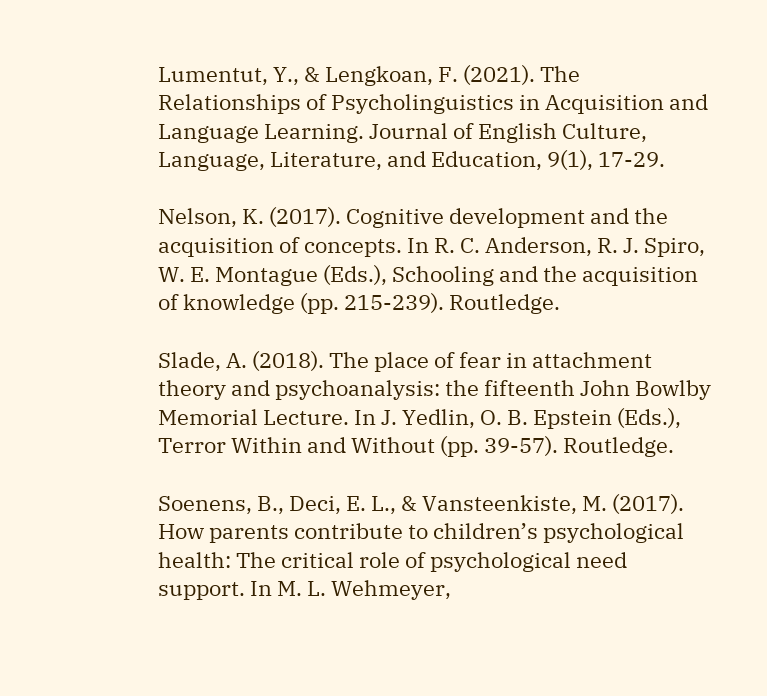Lumentut, Y., & Lengkoan, F. (2021). The Relationships of Psycholinguistics in Acquisition and Language Learning. Journal of English Culture, Language, Literature, and Education, 9(1), 17-29.

Nelson, K. (2017). Cognitive development and the acquisition of concepts. In R. C. Anderson, R. J. Spiro, W. E. Montague (Eds.), Schooling and the acquisition of knowledge (pp. 215-239). Routledge.

Slade, A. (2018). The place of fear in attachment theory and psychoanalysis: the fifteenth John Bowlby Memorial Lecture. In J. Yedlin, O. B. Epstein (Eds.), Terror Within and Without (pp. 39-57). Routledge.

Soenens, B., Deci, E. L., & Vansteenkiste, M. (2017). How parents contribute to children’s psychological health: The critical role of psychological need support. In M. L. Wehmeyer,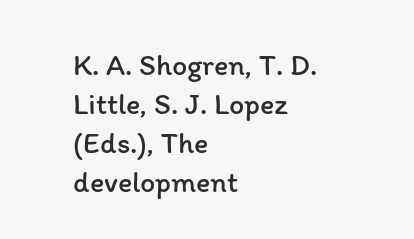K. A. Shogren, T. D. Little, S. J. Lopez (Eds.), The development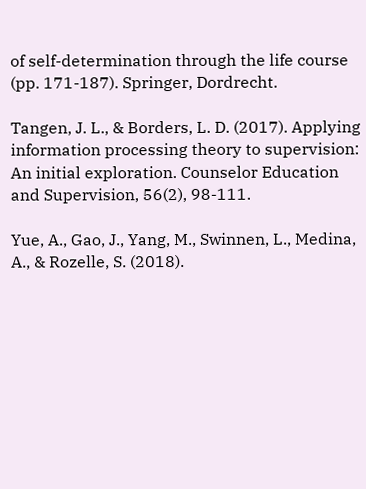of self-determination through the life course (pp. 171-187). Springer, Dordrecht.

Tangen, J. L., & Borders, L. D. (2017). Applying information processing theory to supervision: An initial exploration. Counselor Education and Supervision, 56(2), 98-111.

Yue, A., Gao, J., Yang, M., Swinnen, L., Medina, A., & Rozelle, S. (2018).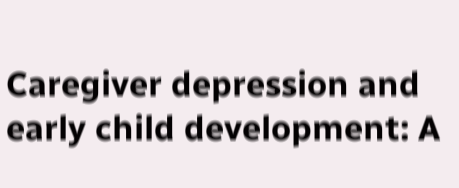Caregiver depression and early child development: A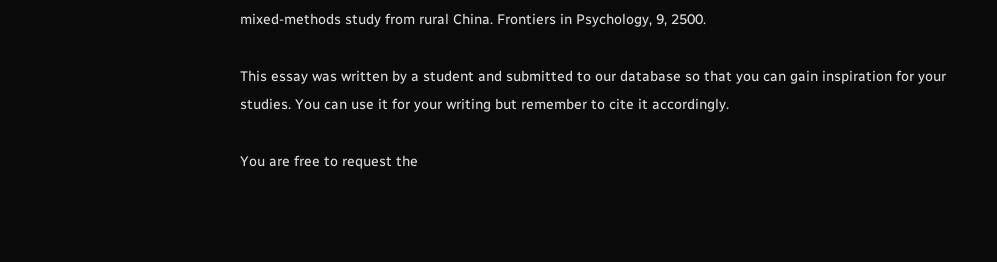mixed-methods study from rural China. Frontiers in Psychology, 9, 2500.

This essay was written by a student and submitted to our database so that you can gain inspiration for your studies. You can use it for your writing but remember to cite it accordingly.

You are free to request the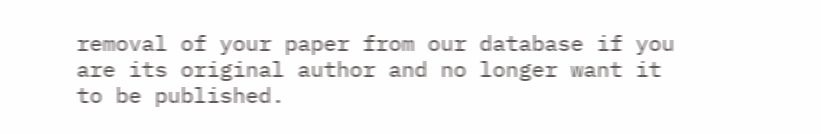removal of your paper from our database if you are its original author and no longer want it to be published.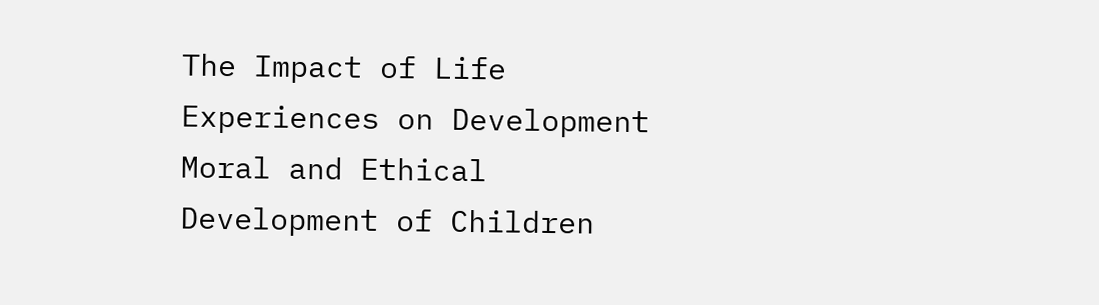The Impact of Life Experiences on Development
Moral and Ethical Development of Children